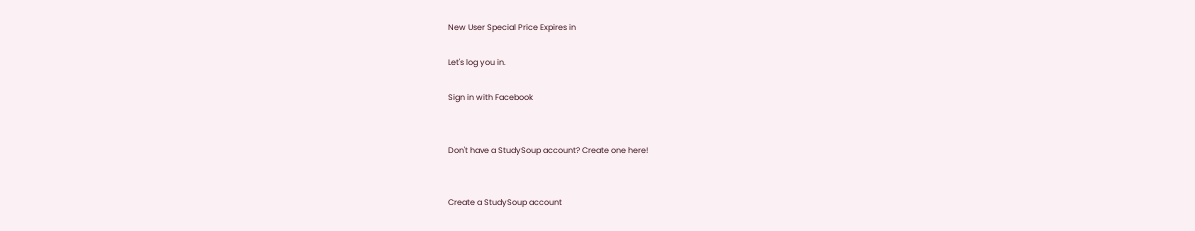New User Special Price Expires in

Let's log you in.

Sign in with Facebook


Don't have a StudySoup account? Create one here!


Create a StudySoup account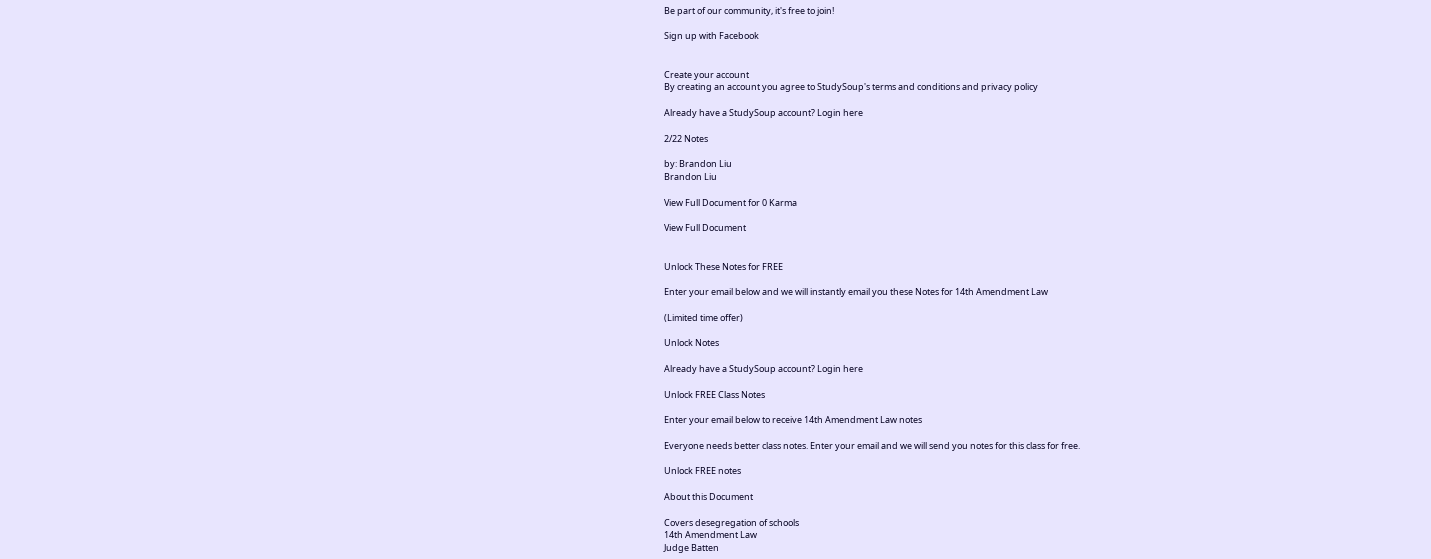Be part of our community, it's free to join!

Sign up with Facebook


Create your account
By creating an account you agree to StudySoup's terms and conditions and privacy policy

Already have a StudySoup account? Login here

2/22 Notes

by: Brandon Liu
Brandon Liu

View Full Document for 0 Karma

View Full Document


Unlock These Notes for FREE

Enter your email below and we will instantly email you these Notes for 14th Amendment Law

(Limited time offer)

Unlock Notes

Already have a StudySoup account? Login here

Unlock FREE Class Notes

Enter your email below to receive 14th Amendment Law notes

Everyone needs better class notes. Enter your email and we will send you notes for this class for free.

Unlock FREE notes

About this Document

Covers desegregation of schools
14th Amendment Law
Judge Batten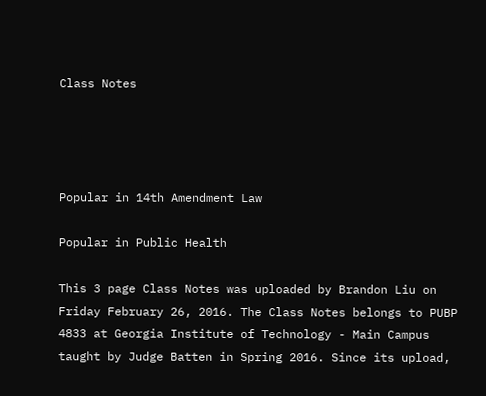Class Notes




Popular in 14th Amendment Law

Popular in Public Health

This 3 page Class Notes was uploaded by Brandon Liu on Friday February 26, 2016. The Class Notes belongs to PUBP 4833 at Georgia Institute of Technology - Main Campus taught by Judge Batten in Spring 2016. Since its upload,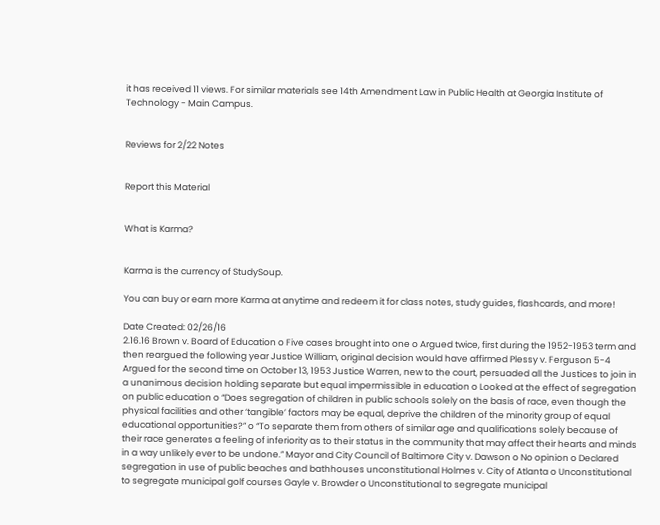it has received 11 views. For similar materials see 14th Amendment Law in Public Health at Georgia Institute of Technology - Main Campus.


Reviews for 2/22 Notes


Report this Material


What is Karma?


Karma is the currency of StudySoup.

You can buy or earn more Karma at anytime and redeem it for class notes, study guides, flashcards, and more!

Date Created: 02/26/16
2.16.16 Brown v. Board of Education o Five cases brought into one o Argued twice, first during the 1952-1953 term and then reargued the following year Justice William, original decision would have affirmed Plessy v. Ferguson 5-4 Argued for the second time on October 13, 1953 Justice Warren, new to the court, persuaded all the Justices to join in a unanimous decision holding separate but equal impermissible in education o Looked at the effect of segregation on public education o “Does segregation of children in public schools solely on the basis of race, even though the physical facilities and other ‘tangible’ factors may be equal, deprive the children of the minority group of equal educational opportunities?” o “To separate them from others of similar age and qualifications solely because of their race generates a feeling of inferiority as to their status in the community that may affect their hearts and minds in a way unlikely ever to be undone.” Mayor and City Council of Baltimore City v. Dawson o No opinion o Declared segregation in use of public beaches and bathhouses unconstitutional Holmes v. City of Atlanta o Unconstitutional to segregate municipal golf courses Gayle v. Browder o Unconstitutional to segregate municipal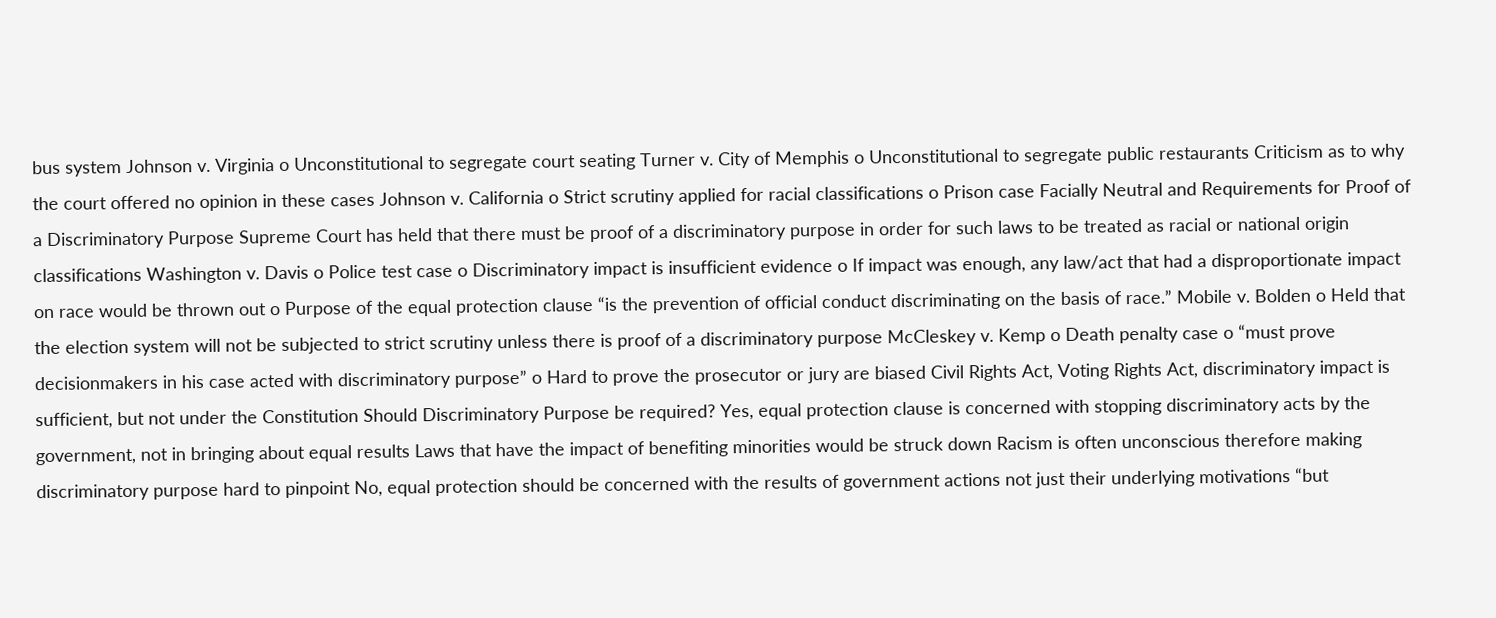bus system Johnson v. Virginia o Unconstitutional to segregate court seating Turner v. City of Memphis o Unconstitutional to segregate public restaurants Criticism as to why the court offered no opinion in these cases Johnson v. California o Strict scrutiny applied for racial classifications o Prison case Facially Neutral and Requirements for Proof of a Discriminatory Purpose Supreme Court has held that there must be proof of a discriminatory purpose in order for such laws to be treated as racial or national origin classifications Washington v. Davis o Police test case o Discriminatory impact is insufficient evidence o If impact was enough, any law/act that had a disproportionate impact on race would be thrown out o Purpose of the equal protection clause “is the prevention of official conduct discriminating on the basis of race.” Mobile v. Bolden o Held that the election system will not be subjected to strict scrutiny unless there is proof of a discriminatory purpose McCleskey v. Kemp o Death penalty case o “must prove decisionmakers in his case acted with discriminatory purpose” o Hard to prove the prosecutor or jury are biased Civil Rights Act, Voting Rights Act, discriminatory impact is sufficient, but not under the Constitution Should Discriminatory Purpose be required? Yes, equal protection clause is concerned with stopping discriminatory acts by the government, not in bringing about equal results Laws that have the impact of benefiting minorities would be struck down Racism is often unconscious therefore making discriminatory purpose hard to pinpoint No, equal protection should be concerned with the results of government actions not just their underlying motivations “but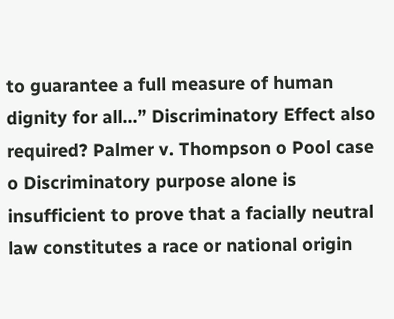to guarantee a full measure of human dignity for all...” Discriminatory Effect also required? Palmer v. Thompson o Pool case o Discriminatory purpose alone is insufficient to prove that a facially neutral law constitutes a race or national origin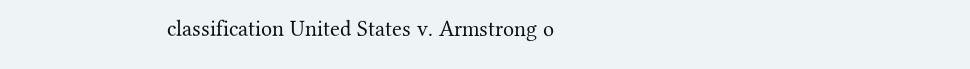classification United States v. Armstrong o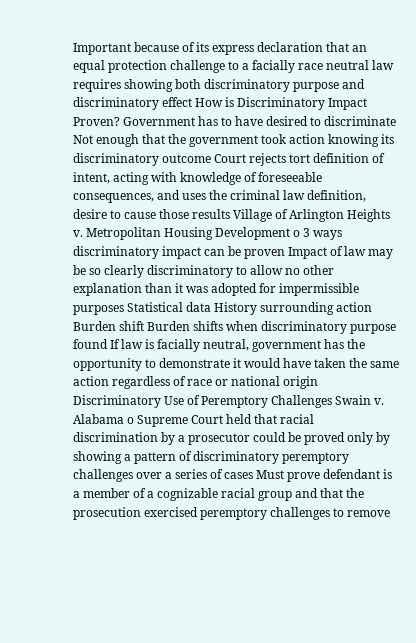Important because of its express declaration that an equal protection challenge to a facially race neutral law requires showing both discriminatory purpose and discriminatory effect How is Discriminatory Impact Proven? Government has to have desired to discriminate Not enough that the government took action knowing its discriminatory outcome Court rejects tort definition of intent, acting with knowledge of foreseeable consequences, and uses the criminal law definition, desire to cause those results Village of Arlington Heights v. Metropolitan Housing Development o 3 ways discriminatory impact can be proven Impact of law may be so clearly discriminatory to allow no other explanation than it was adopted for impermissible purposes Statistical data History surrounding action Burden shift Burden shifts when discriminatory purpose found If law is facially neutral, government has the opportunity to demonstrate it would have taken the same action regardless of race or national origin Discriminatory Use of Peremptory Challenges Swain v. Alabama o Supreme Court held that racial discrimination by a prosecutor could be proved only by showing a pattern of discriminatory peremptory challenges over a series of cases Must prove defendant is a member of a cognizable racial group and that the prosecution exercised peremptory challenges to remove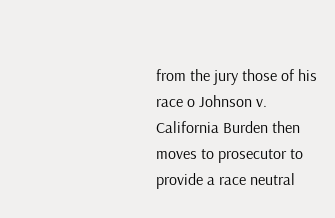from the jury those of his race o Johnson v. California Burden then moves to prosecutor to provide a race neutral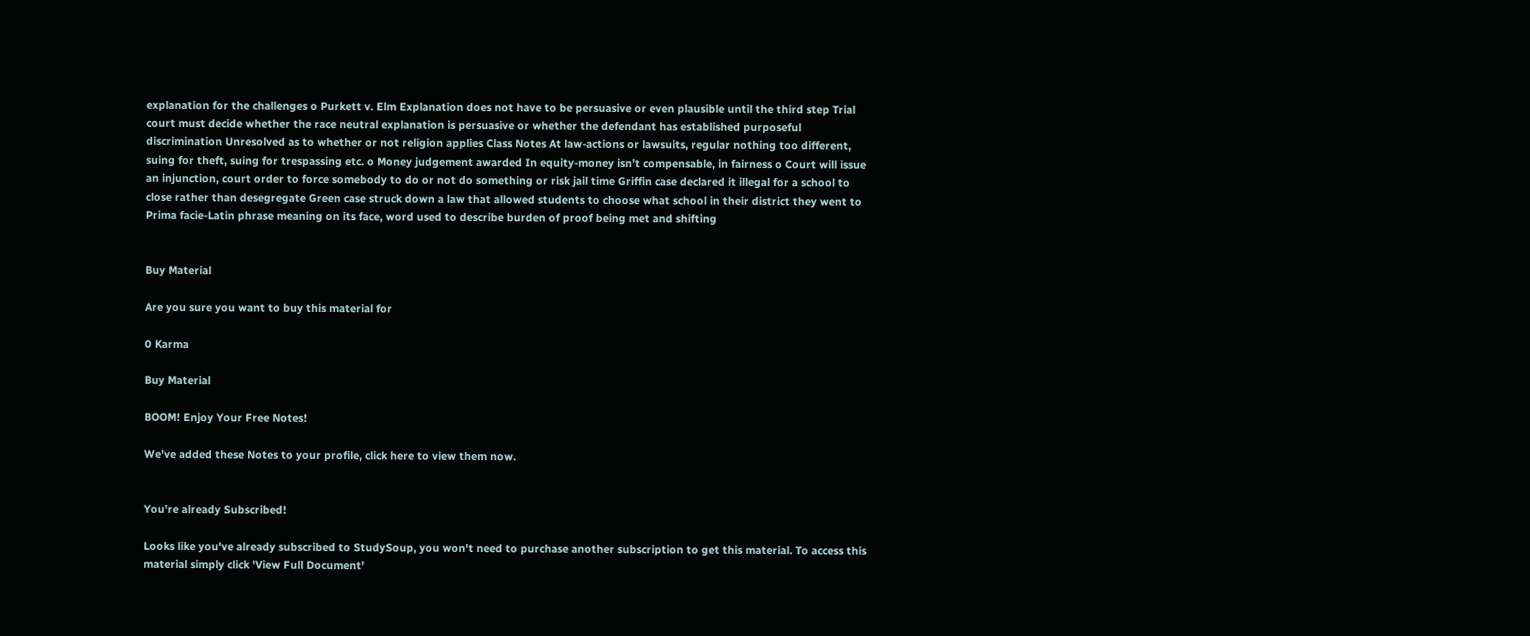explanation for the challenges o Purkett v. Elm Explanation does not have to be persuasive or even plausible until the third step Trial court must decide whether the race neutral explanation is persuasive or whether the defendant has established purposeful discrimination Unresolved as to whether or not religion applies Class Notes At law-actions or lawsuits, regular nothing too different, suing for theft, suing for trespassing etc. o Money judgement awarded In equity-money isn’t compensable, in fairness o Court will issue an injunction, court order to force somebody to do or not do something or risk jail time Griffin case declared it illegal for a school to close rather than desegregate Green case struck down a law that allowed students to choose what school in their district they went to Prima facie-Latin phrase meaning on its face, word used to describe burden of proof being met and shifting


Buy Material

Are you sure you want to buy this material for

0 Karma

Buy Material

BOOM! Enjoy Your Free Notes!

We've added these Notes to your profile, click here to view them now.


You're already Subscribed!

Looks like you've already subscribed to StudySoup, you won't need to purchase another subscription to get this material. To access this material simply click 'View Full Document'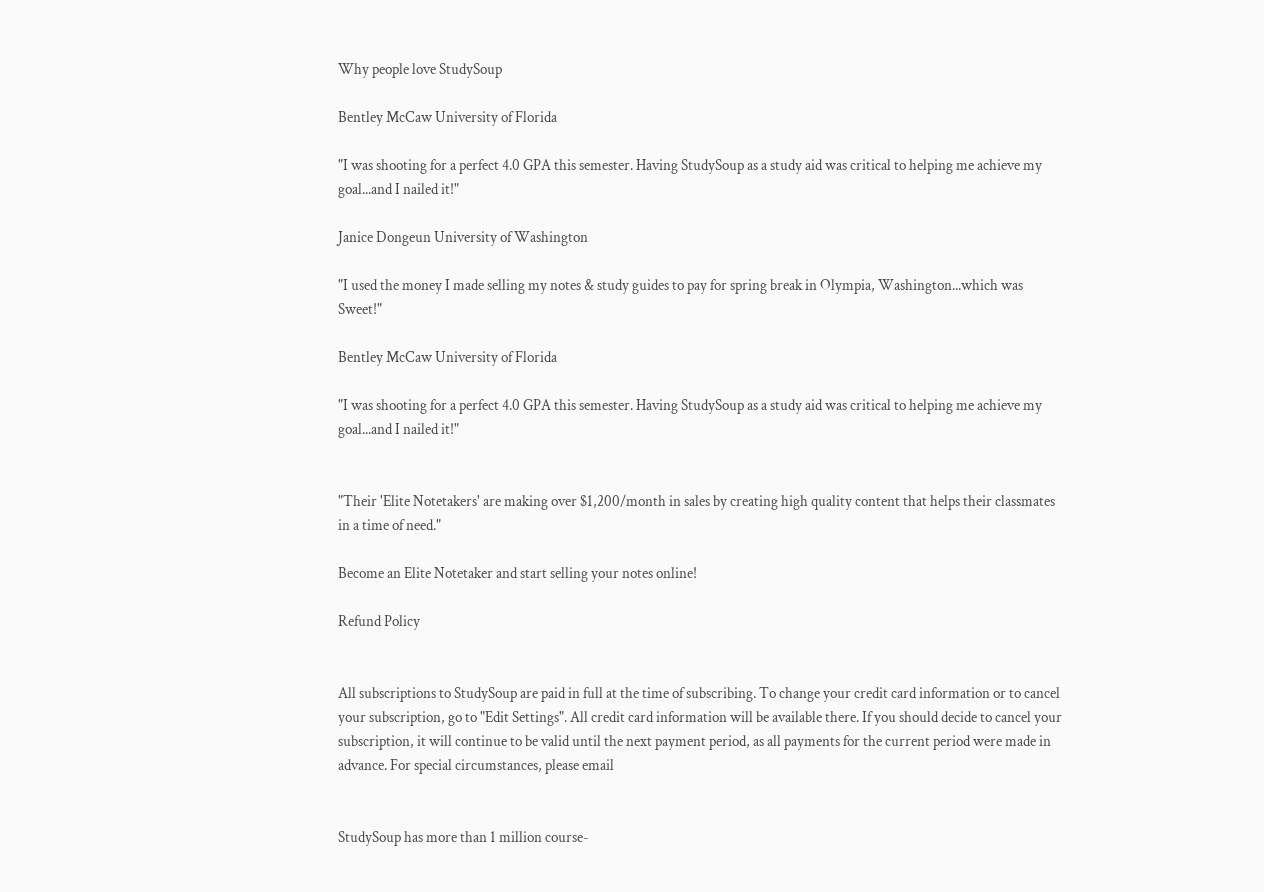Why people love StudySoup

Bentley McCaw University of Florida

"I was shooting for a perfect 4.0 GPA this semester. Having StudySoup as a study aid was critical to helping me achieve my goal...and I nailed it!"

Janice Dongeun University of Washington

"I used the money I made selling my notes & study guides to pay for spring break in Olympia, Washington...which was Sweet!"

Bentley McCaw University of Florida

"I was shooting for a perfect 4.0 GPA this semester. Having StudySoup as a study aid was critical to helping me achieve my goal...and I nailed it!"


"Their 'Elite Notetakers' are making over $1,200/month in sales by creating high quality content that helps their classmates in a time of need."

Become an Elite Notetaker and start selling your notes online!

Refund Policy


All subscriptions to StudySoup are paid in full at the time of subscribing. To change your credit card information or to cancel your subscription, go to "Edit Settings". All credit card information will be available there. If you should decide to cancel your subscription, it will continue to be valid until the next payment period, as all payments for the current period were made in advance. For special circumstances, please email


StudySoup has more than 1 million course-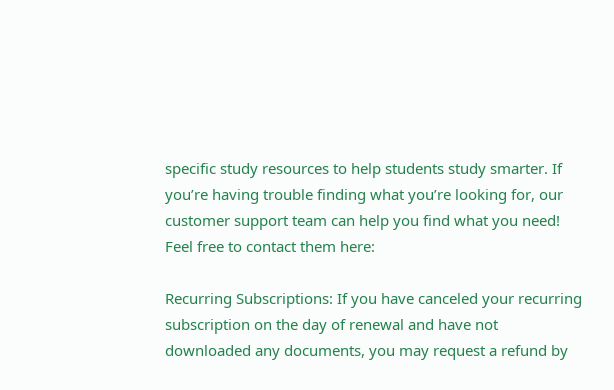specific study resources to help students study smarter. If you’re having trouble finding what you’re looking for, our customer support team can help you find what you need! Feel free to contact them here:

Recurring Subscriptions: If you have canceled your recurring subscription on the day of renewal and have not downloaded any documents, you may request a refund by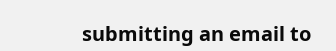submitting an email to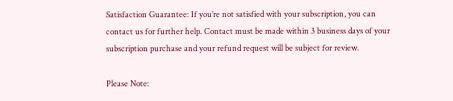Satisfaction Guarantee: If you’re not satisfied with your subscription, you can contact us for further help. Contact must be made within 3 business days of your subscription purchase and your refund request will be subject for review.

Please Note: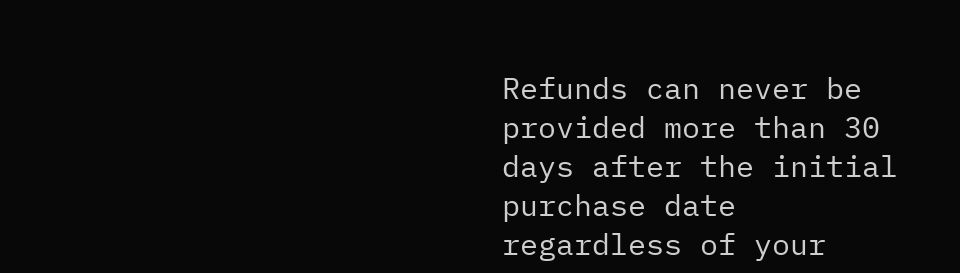Refunds can never be provided more than 30 days after the initial purchase date regardless of your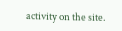activity on the site.